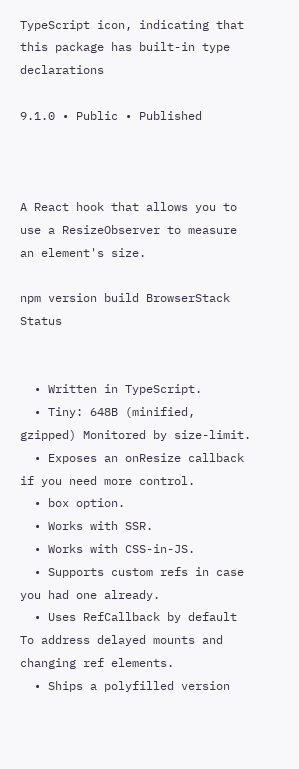TypeScript icon, indicating that this package has built-in type declarations

9.1.0 • Public • Published



A React hook that allows you to use a ResizeObserver to measure an element's size.

npm version build BrowserStack Status


  • Written in TypeScript.
  • Tiny: 648B (minified, gzipped) Monitored by size-limit.
  • Exposes an onResize callback if you need more control.
  • box option.
  • Works with SSR.
  • Works with CSS-in-JS.
  • Supports custom refs in case you had one already.
  • Uses RefCallback by default To address delayed mounts and changing ref elements.
  • Ships a polyfilled version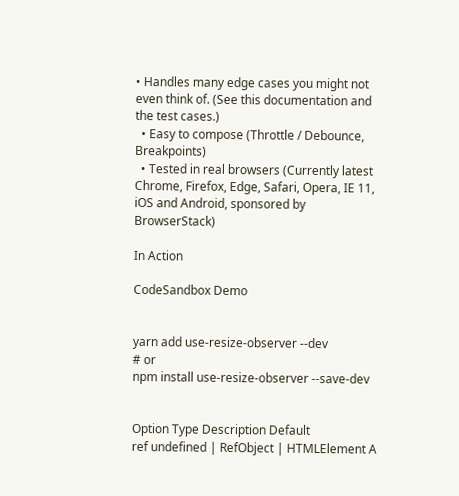• Handles many edge cases you might not even think of. (See this documentation and the test cases.)
  • Easy to compose (Throttle / Debounce, Breakpoints)
  • Tested in real browsers (Currently latest Chrome, Firefox, Edge, Safari, Opera, IE 11, iOS and Android, sponsored by BrowserStack)

In Action

CodeSandbox Demo


yarn add use-resize-observer --dev
# or
npm install use-resize-observer --save-dev


Option Type Description Default
ref undefined | RefObject | HTMLElement A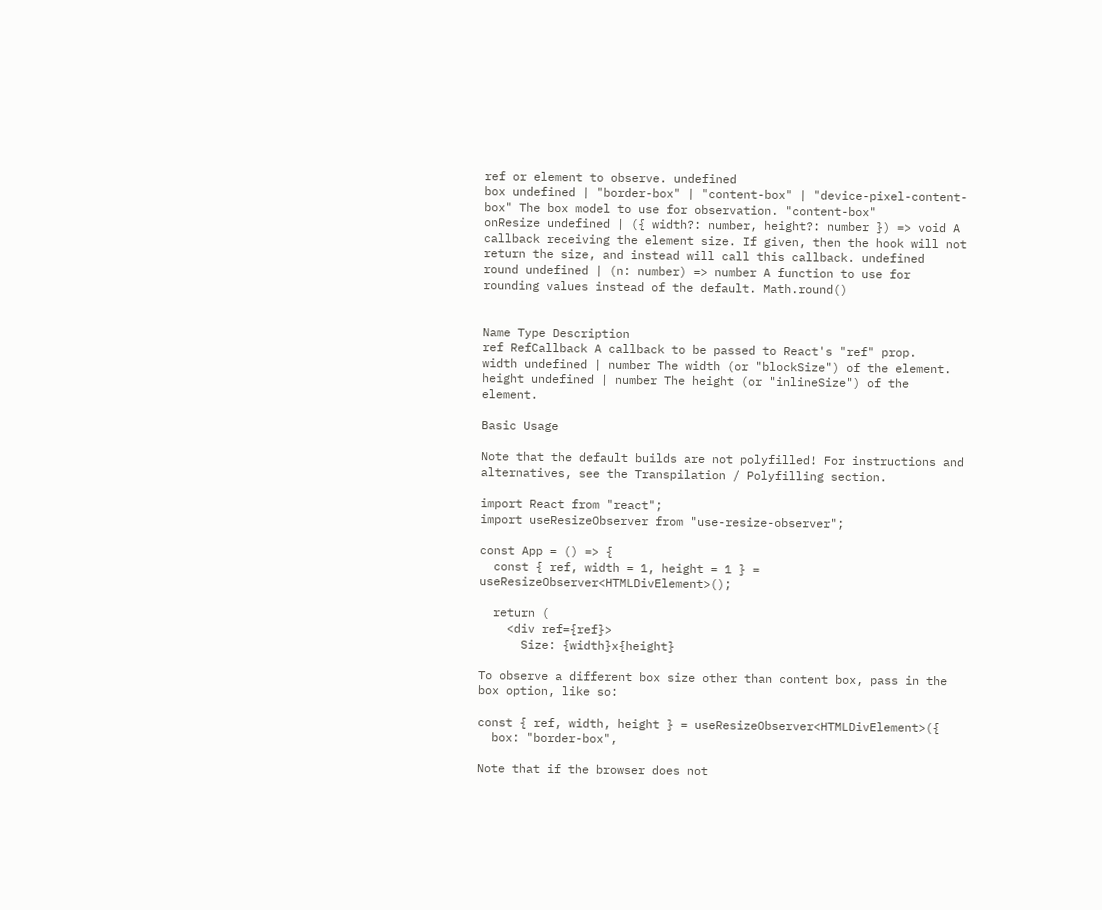ref or element to observe. undefined
box undefined | "border-box" | "content-box" | "device-pixel-content-box" The box model to use for observation. "content-box"
onResize undefined | ({ width?: number, height?: number }) => void A callback receiving the element size. If given, then the hook will not return the size, and instead will call this callback. undefined
round undefined | (n: number) => number A function to use for rounding values instead of the default. Math.round()


Name Type Description
ref RefCallback A callback to be passed to React's "ref" prop.
width undefined | number The width (or "blockSize") of the element.
height undefined | number The height (or "inlineSize") of the element.

Basic Usage

Note that the default builds are not polyfilled! For instructions and alternatives, see the Transpilation / Polyfilling section.

import React from "react";
import useResizeObserver from "use-resize-observer";

const App = () => {
  const { ref, width = 1, height = 1 } = useResizeObserver<HTMLDivElement>();

  return (
    <div ref={ref}>
      Size: {width}x{height}

To observe a different box size other than content box, pass in the box option, like so:

const { ref, width, height } = useResizeObserver<HTMLDivElement>({
  box: "border-box",

Note that if the browser does not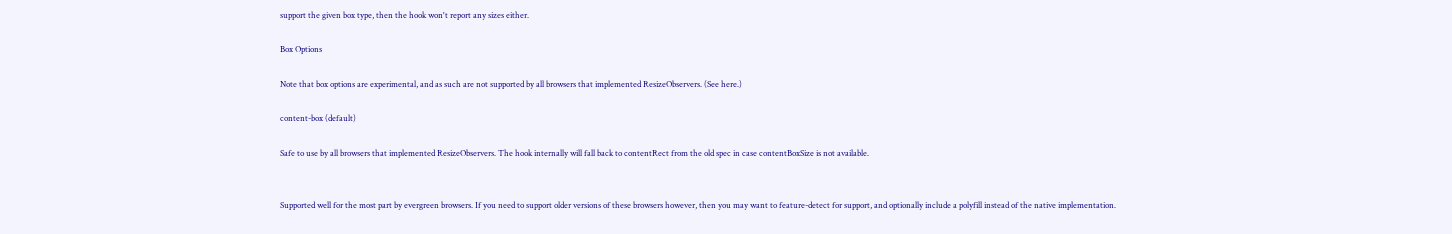support the given box type, then the hook won't report any sizes either.

Box Options

Note that box options are experimental, and as such are not supported by all browsers that implemented ResizeObservers. (See here.)

content-box (default)

Safe to use by all browsers that implemented ResizeObservers. The hook internally will fall back to contentRect from the old spec in case contentBoxSize is not available.


Supported well for the most part by evergreen browsers. If you need to support older versions of these browsers however, then you may want to feature-detect for support, and optionally include a polyfill instead of the native implementation.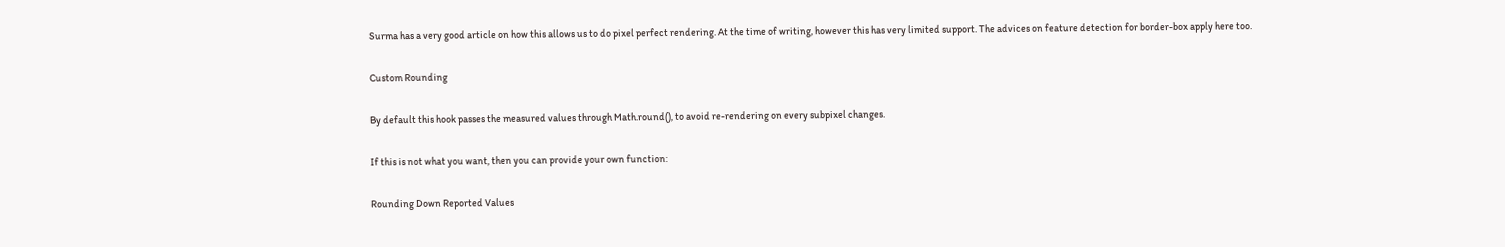Surma has a very good article on how this allows us to do pixel perfect rendering. At the time of writing, however this has very limited support. The advices on feature detection for border-box apply here too.

Custom Rounding

By default this hook passes the measured values through Math.round(), to avoid re-rendering on every subpixel changes.

If this is not what you want, then you can provide your own function:

Rounding Down Reported Values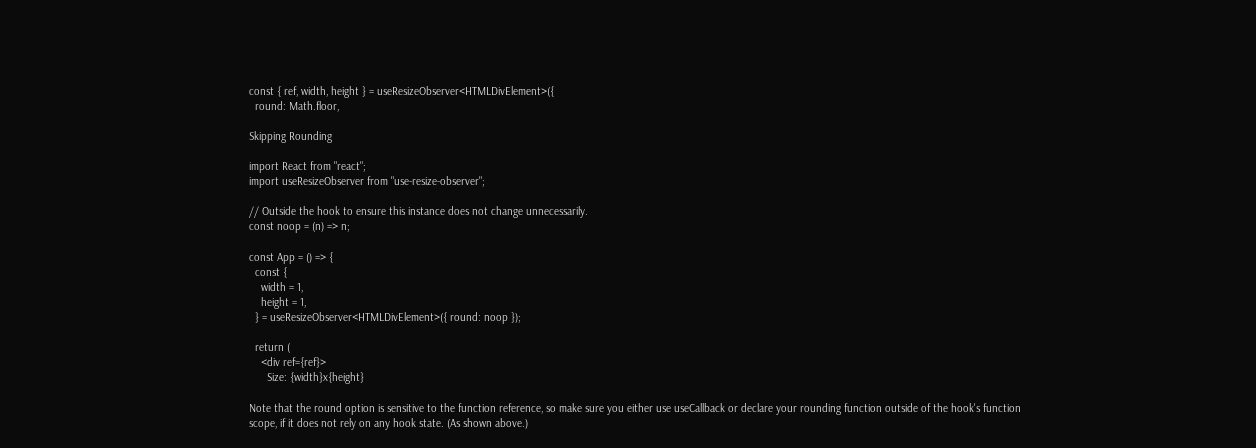const { ref, width, height } = useResizeObserver<HTMLDivElement>({
  round: Math.floor,

Skipping Rounding

import React from "react";
import useResizeObserver from "use-resize-observer";

// Outside the hook to ensure this instance does not change unnecessarily.
const noop = (n) => n;

const App = () => {
  const {
    width = 1,
    height = 1,
  } = useResizeObserver<HTMLDivElement>({ round: noop });

  return (
    <div ref={ref}>
      Size: {width}x{height}

Note that the round option is sensitive to the function reference, so make sure you either use useCallback or declare your rounding function outside of the hook's function scope, if it does not rely on any hook state. (As shown above.)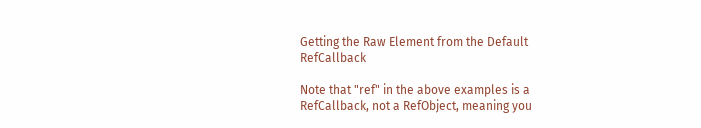Getting the Raw Element from the Default RefCallback

Note that "ref" in the above examples is a RefCallback, not a RefObject, meaning you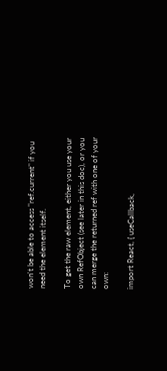won't be able to access "ref.current" if you need the element itself.

To get the raw element, either you use your own RefObject (see later in this doc), or you can merge the returned ref with one of your own:

import React, { useCallback,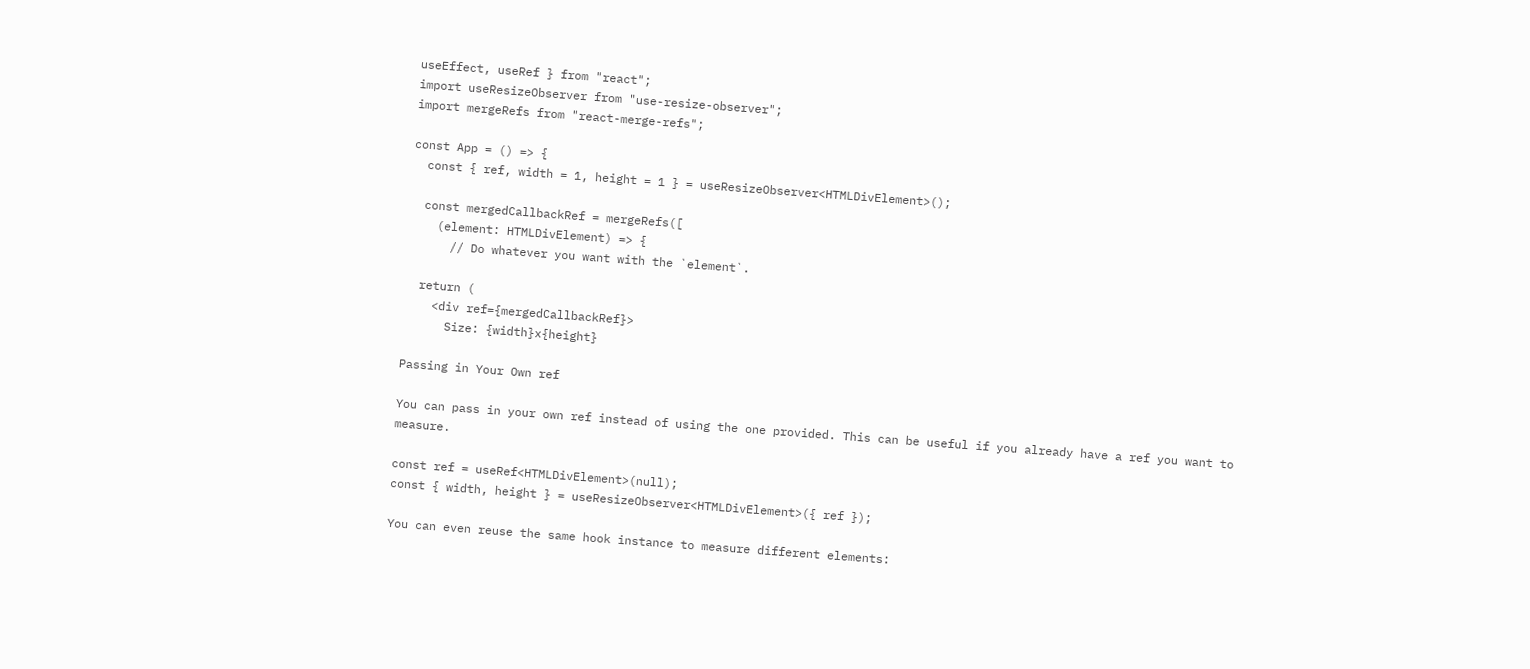useEffect, useRef } from "react";
import useResizeObserver from "use-resize-observer";
import mergeRefs from "react-merge-refs";

const App = () => {
  const { ref, width = 1, height = 1 } = useResizeObserver<HTMLDivElement>();

  const mergedCallbackRef = mergeRefs([
    (element: HTMLDivElement) => {
      // Do whatever you want with the `element`.

  return (
    <div ref={mergedCallbackRef}>
      Size: {width}x{height}

Passing in Your Own ref

You can pass in your own ref instead of using the one provided. This can be useful if you already have a ref you want to measure.

const ref = useRef<HTMLDivElement>(null);
const { width, height } = useResizeObserver<HTMLDivElement>({ ref });

You can even reuse the same hook instance to measure different elements: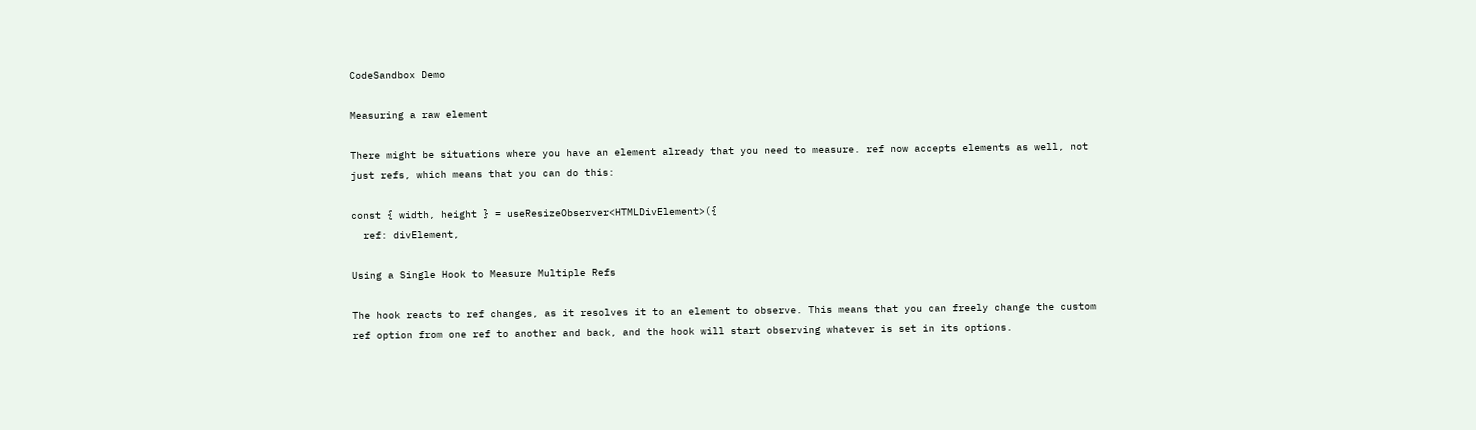CodeSandbox Demo

Measuring a raw element

There might be situations where you have an element already that you need to measure. ref now accepts elements as well, not just refs, which means that you can do this:

const { width, height } = useResizeObserver<HTMLDivElement>({
  ref: divElement,

Using a Single Hook to Measure Multiple Refs

The hook reacts to ref changes, as it resolves it to an element to observe. This means that you can freely change the custom ref option from one ref to another and back, and the hook will start observing whatever is set in its options.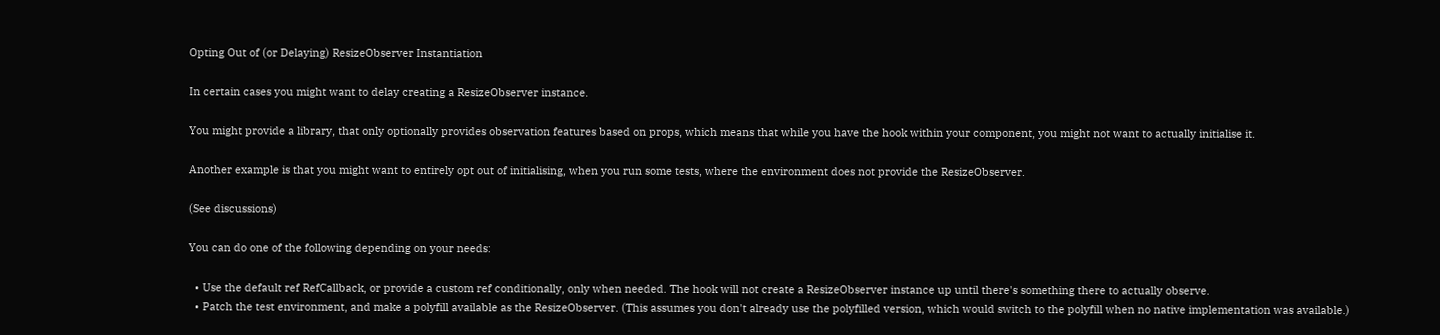Opting Out of (or Delaying) ResizeObserver Instantiation

In certain cases you might want to delay creating a ResizeObserver instance.

You might provide a library, that only optionally provides observation features based on props, which means that while you have the hook within your component, you might not want to actually initialise it.

Another example is that you might want to entirely opt out of initialising, when you run some tests, where the environment does not provide the ResizeObserver.

(See discussions)

You can do one of the following depending on your needs:

  • Use the default ref RefCallback, or provide a custom ref conditionally, only when needed. The hook will not create a ResizeObserver instance up until there's something there to actually observe.
  • Patch the test environment, and make a polyfill available as the ResizeObserver. (This assumes you don't already use the polyfilled version, which would switch to the polyfill when no native implementation was available.)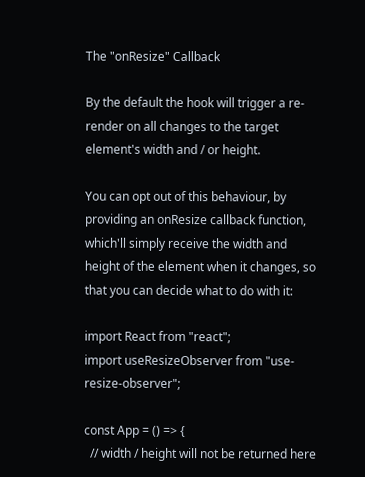The "onResize" Callback

By the default the hook will trigger a re-render on all changes to the target element's width and / or height.

You can opt out of this behaviour, by providing an onResize callback function, which'll simply receive the width and height of the element when it changes, so that you can decide what to do with it:

import React from "react";
import useResizeObserver from "use-resize-observer";

const App = () => {
  // width / height will not be returned here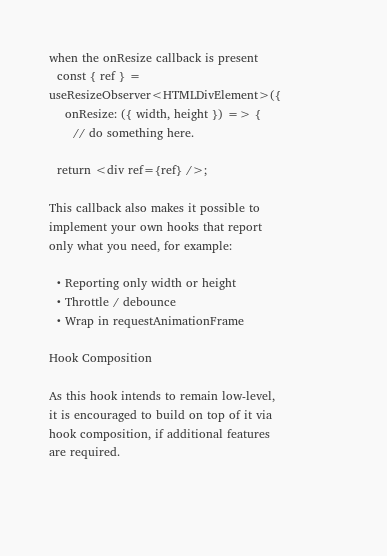when the onResize callback is present
  const { ref } = useResizeObserver<HTMLDivElement>({
    onResize: ({ width, height }) => {
      // do something here.

  return <div ref={ref} />;

This callback also makes it possible to implement your own hooks that report only what you need, for example:

  • Reporting only width or height
  • Throttle / debounce
  • Wrap in requestAnimationFrame

Hook Composition

As this hook intends to remain low-level, it is encouraged to build on top of it via hook composition, if additional features are required.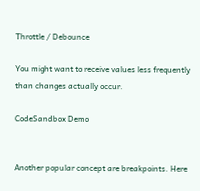Throttle / Debounce

You might want to receive values less frequently than changes actually occur.

CodeSandbox Demo


Another popular concept are breakpoints. Here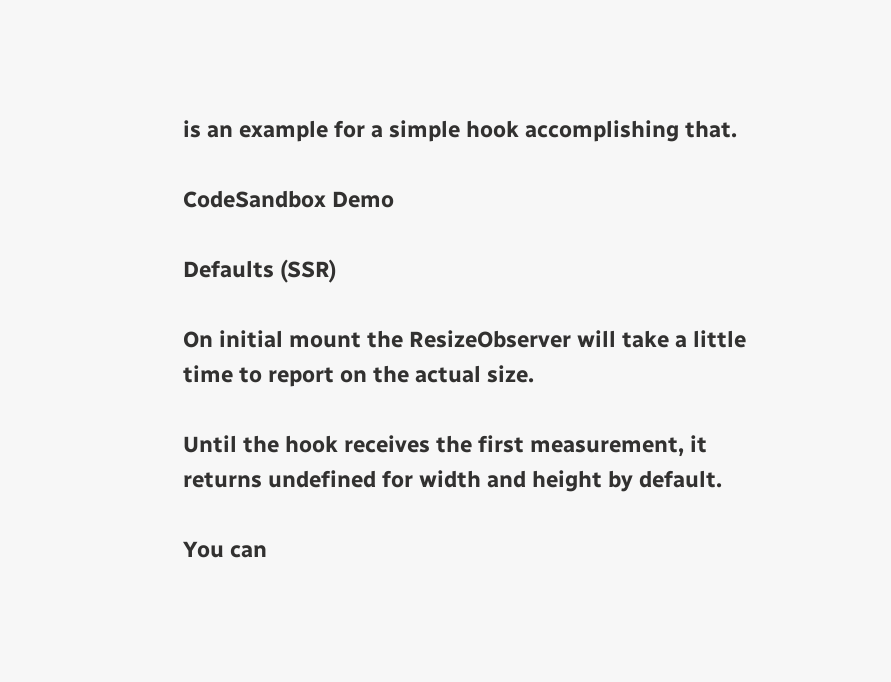is an example for a simple hook accomplishing that.

CodeSandbox Demo

Defaults (SSR)

On initial mount the ResizeObserver will take a little time to report on the actual size.

Until the hook receives the first measurement, it returns undefined for width and height by default.

You can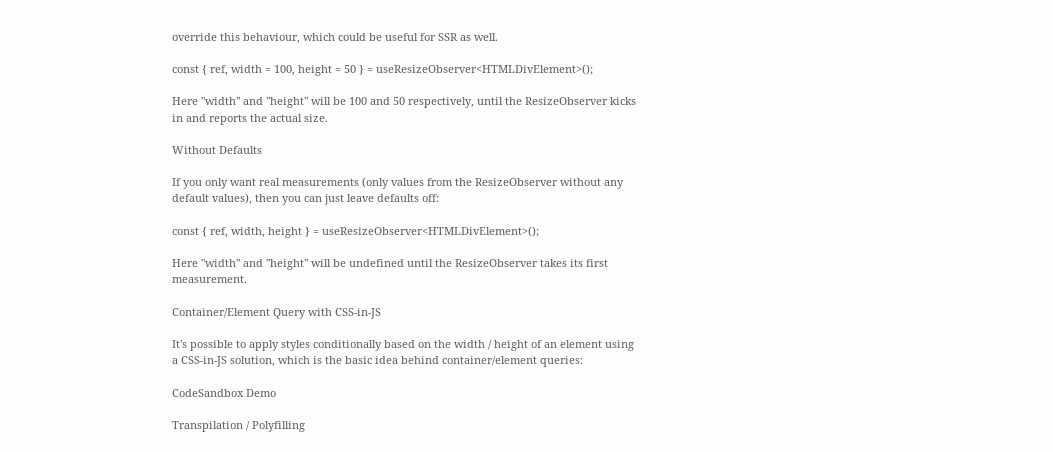override this behaviour, which could be useful for SSR as well.

const { ref, width = 100, height = 50 } = useResizeObserver<HTMLDivElement>();

Here "width" and "height" will be 100 and 50 respectively, until the ResizeObserver kicks in and reports the actual size.

Without Defaults

If you only want real measurements (only values from the ResizeObserver without any default values), then you can just leave defaults off:

const { ref, width, height } = useResizeObserver<HTMLDivElement>();

Here "width" and "height" will be undefined until the ResizeObserver takes its first measurement.

Container/Element Query with CSS-in-JS

It's possible to apply styles conditionally based on the width / height of an element using a CSS-in-JS solution, which is the basic idea behind container/element queries:

CodeSandbox Demo

Transpilation / Polyfilling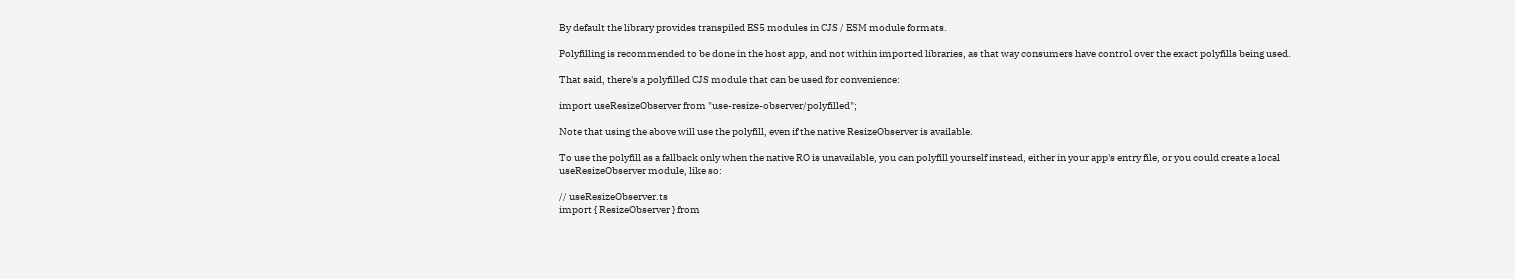By default the library provides transpiled ES5 modules in CJS / ESM module formats.

Polyfilling is recommended to be done in the host app, and not within imported libraries, as that way consumers have control over the exact polyfills being used.

That said, there's a polyfilled CJS module that can be used for convenience:

import useResizeObserver from "use-resize-observer/polyfilled";

Note that using the above will use the polyfill, even if the native ResizeObserver is available.

To use the polyfill as a fallback only when the native RO is unavailable, you can polyfill yourself instead, either in your app's entry file, or you could create a local useResizeObserver module, like so:

// useResizeObserver.ts
import { ResizeObserver } from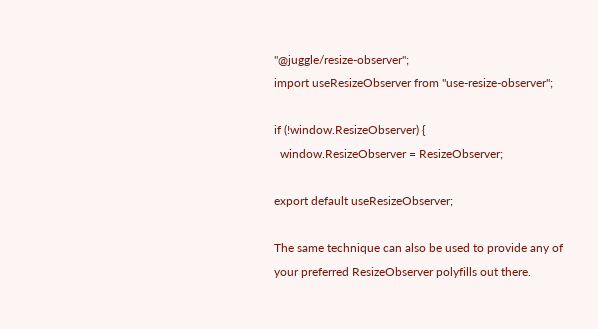"@juggle/resize-observer";
import useResizeObserver from "use-resize-observer";

if (!window.ResizeObserver) {
  window.ResizeObserver = ResizeObserver;

export default useResizeObserver;

The same technique can also be used to provide any of your preferred ResizeObserver polyfills out there.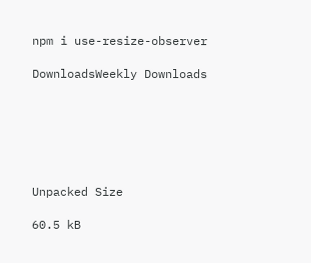npm i use-resize-observer

DownloadsWeekly Downloads






Unpacked Size

60.5 kB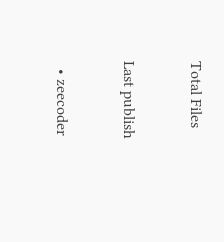Total Files


Last publish


  • zeecoder